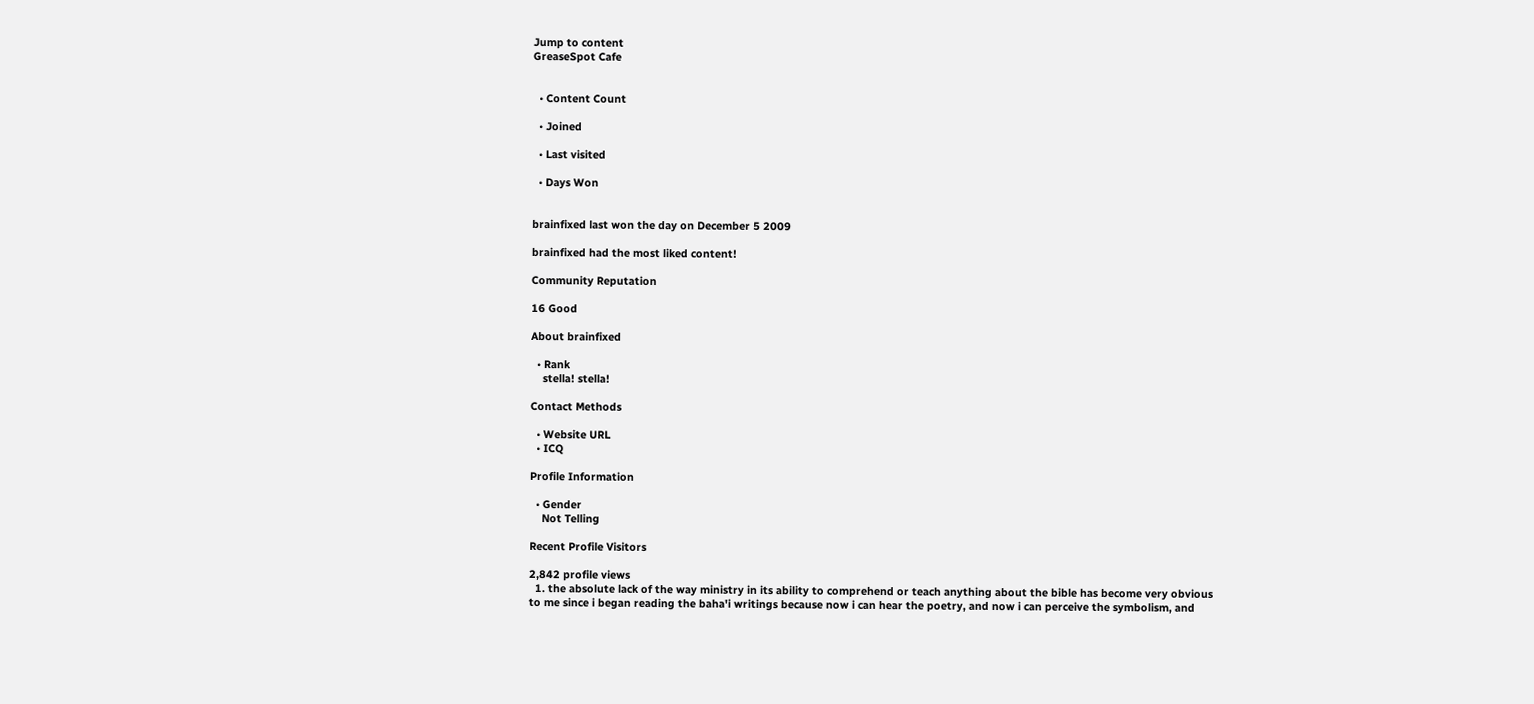Jump to content
GreaseSpot Cafe


  • Content Count

  • Joined

  • Last visited

  • Days Won


brainfixed last won the day on December 5 2009

brainfixed had the most liked content!

Community Reputation

16 Good

About brainfixed

  • Rank
    stella! stella!

Contact Methods

  • Website URL
  • ICQ

Profile Information

  • Gender
    Not Telling

Recent Profile Visitors

2,842 profile views
  1. the absolute lack of the way ministry in its ability to comprehend or teach anything about the bible has become very obvious to me since i began reading the baha'i writings because now i can hear the poetry, and now i can perceive the symbolism, and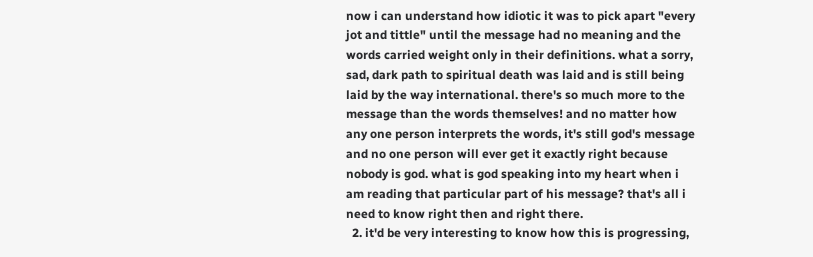now i can understand how idiotic it was to pick apart "every jot and tittle" until the message had no meaning and the words carried weight only in their definitions. what a sorry, sad, dark path to spiritual death was laid and is still being laid by the way international. there's so much more to the message than the words themselves! and no matter how any one person interprets the words, it's still god's message and no one person will ever get it exactly right because nobody is god. what is god speaking into my heart when i am reading that particular part of his message? that's all i need to know right then and right there.
  2. it'd be very interesting to know how this is progressing,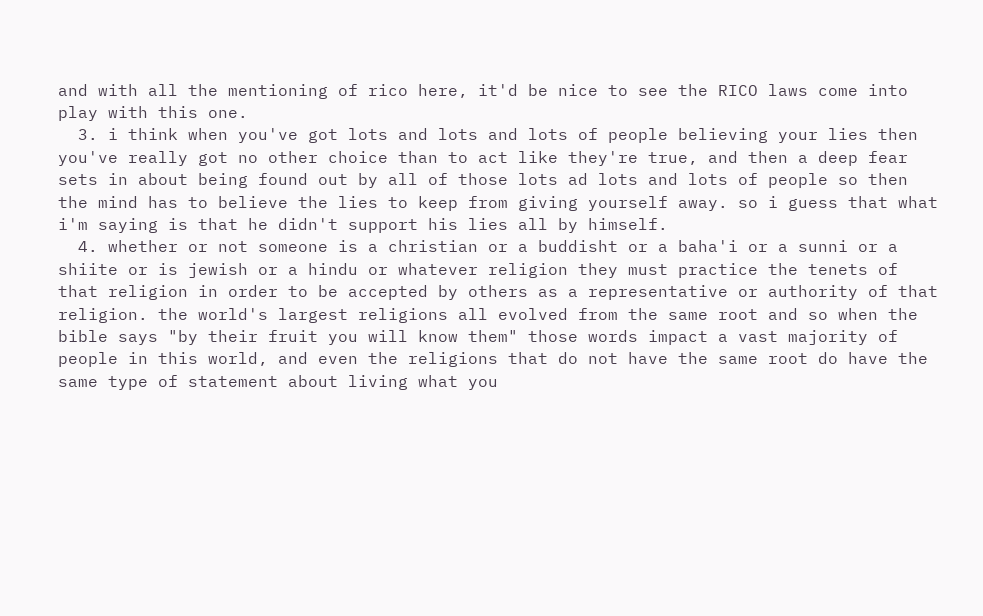and with all the mentioning of rico here, it'd be nice to see the RICO laws come into play with this one.
  3. i think when you've got lots and lots and lots of people believing your lies then you've really got no other choice than to act like they're true, and then a deep fear sets in about being found out by all of those lots ad lots and lots of people so then the mind has to believe the lies to keep from giving yourself away. so i guess that what i'm saying is that he didn't support his lies all by himself.
  4. whether or not someone is a christian or a buddisht or a baha'i or a sunni or a shiite or is jewish or a hindu or whatever religion they must practice the tenets of that religion in order to be accepted by others as a representative or authority of that religion. the world's largest religions all evolved from the same root and so when the bible says "by their fruit you will know them" those words impact a vast majority of people in this world, and even the religions that do not have the same root do have the same type of statement about living what you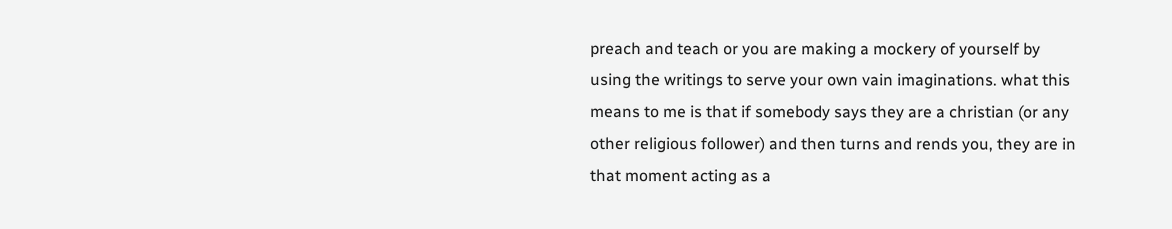preach and teach or you are making a mockery of yourself by using the writings to serve your own vain imaginations. what this means to me is that if somebody says they are a christian (or any other religious follower) and then turns and rends you, they are in that moment acting as a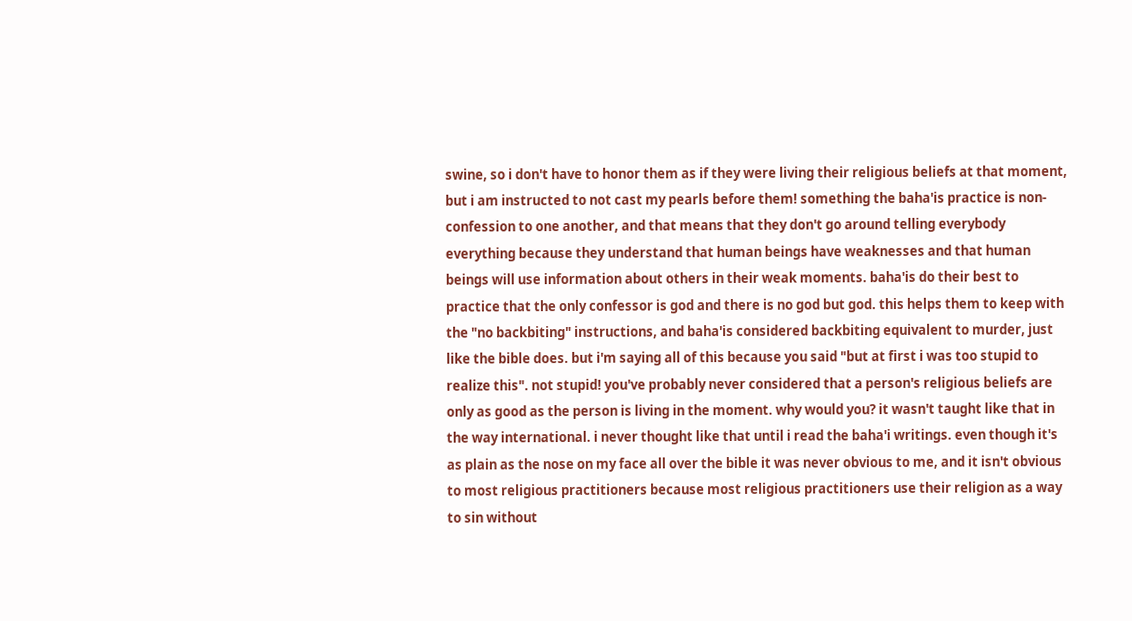swine, so i don't have to honor them as if they were living their religious beliefs at that moment, but i am instructed to not cast my pearls before them! something the baha'is practice is non-confession to one another, and that means that they don't go around telling everybody everything because they understand that human beings have weaknesses and that human beings will use information about others in their weak moments. baha'is do their best to practice that the only confessor is god and there is no god but god. this helps them to keep with the "no backbiting" instructions, and baha'is considered backbiting equivalent to murder, just like the bible does. but i'm saying all of this because you said "but at first i was too stupid to realize this". not stupid! you've probably never considered that a person's religious beliefs are only as good as the person is living in the moment. why would you? it wasn't taught like that in the way international. i never thought like that until i read the baha'i writings. even though it's as plain as the nose on my face all over the bible it was never obvious to me, and it isn't obvious to most religious practitioners because most religious practitioners use their religion as a way to sin without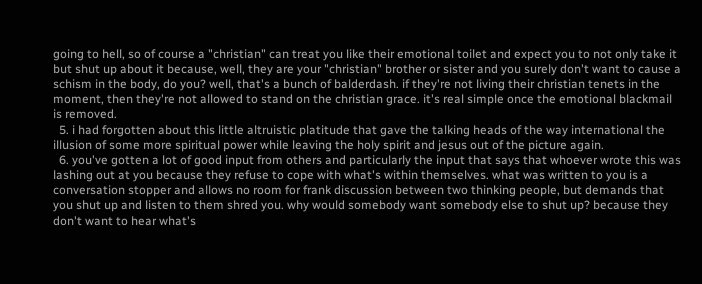going to hell, so of course a "christian" can treat you like their emotional toilet and expect you to not only take it but shut up about it because, well, they are your "christian" brother or sister and you surely don't want to cause a schism in the body, do you? well, that's a bunch of balderdash. if they're not living their christian tenets in the moment, then they're not allowed to stand on the christian grace. it's real simple once the emotional blackmail is removed.
  5. i had forgotten about this little altruistic platitude that gave the talking heads of the way international the illusion of some more spiritual power while leaving the holy spirit and jesus out of the picture again.
  6. you've gotten a lot of good input from others and particularly the input that says that whoever wrote this was lashing out at you because they refuse to cope with what's within themselves. what was written to you is a conversation stopper and allows no room for frank discussion between two thinking people, but demands that you shut up and listen to them shred you. why would somebody want somebody else to shut up? because they don't want to hear what's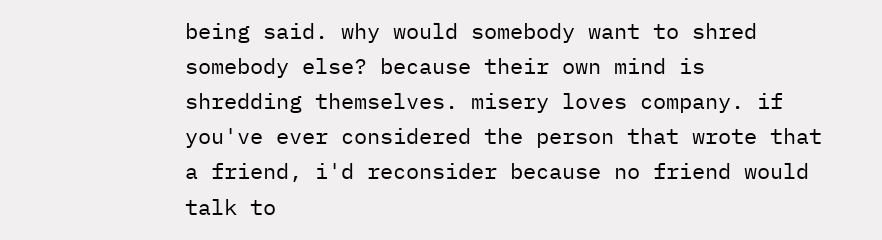being said. why would somebody want to shred somebody else? because their own mind is shredding themselves. misery loves company. if you've ever considered the person that wrote that a friend, i'd reconsider because no friend would talk to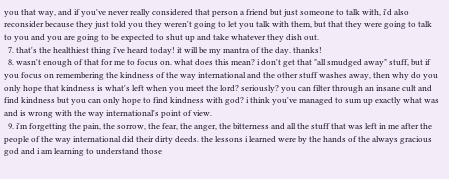you that way, and if you've never really considered that person a friend but just someone to talk with, i'd also reconsider because they just told you they weren't going to let you talk with them, but that they were going to talk to you and you are going to be expected to shut up and take whatever they dish out.
  7. that's the healthiest thing i've heard today! it will be my mantra of the day. thanks!
  8. wasn't enough of that for me to focus on. what does this mean? i don't get that "all smudged away" stuff, but if you focus on remembering the kindness of the way international and the other stuff washes away, then why do you only hope that kindness is what's left when you meet the lord? seriously? you can filter through an insane cult and find kindness but you can only hope to find kindness with god? i think you've managed to sum up exactly what was and is wrong with the way international's point of view.
  9. i'm forgetting the pain, the sorrow, the fear, the anger, the bitterness and all the stuff that was left in me after the people of the way international did their dirty deeds. the lessons i learned were by the hands of the always gracious god and i am learning to understand those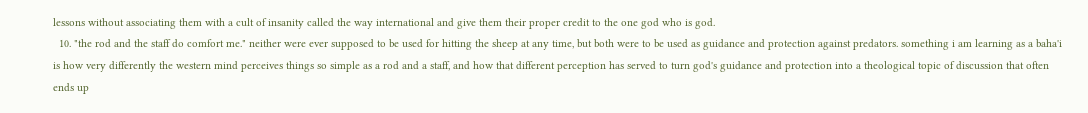lessons without associating them with a cult of insanity called the way international and give them their proper credit to the one god who is god.
  10. "the rod and the staff do comfort me." neither were ever supposed to be used for hitting the sheep at any time, but both were to be used as guidance and protection against predators. something i am learning as a baha'i is how very differently the western mind perceives things so simple as a rod and a staff, and how that different perception has served to turn god's guidance and protection into a theological topic of discussion that often ends up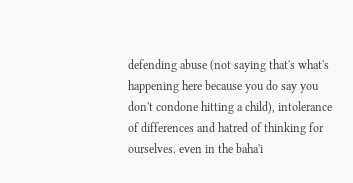defending abuse (not saying that's what's happening here because you do say you don't condone hitting a child), intolerance of differences and hatred of thinking for ourselves. even in the baha'i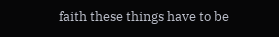faith these things have to be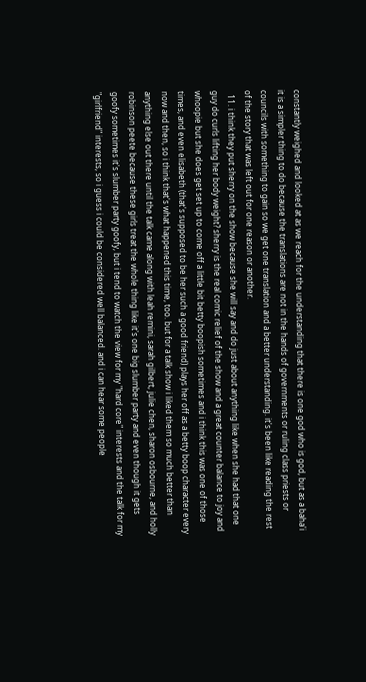constantly weighed and looked at as we reach for the understanding that there is one god who is god, but as a baha'i it is a simpler thing to do because the translations are not in the hands of governments or ruling class priests or councils with something to gain so we get one translation and a better understanding. it's been like reading the rest of the story that was left out for one reason or another.
  11. i think they put sherry on the show because she will say and do just about anything like when she had that one guy do curls lifting her body weight? sherry is the real comic relief of the show and a great counter balance to joy and whoopie but she does get set up to come off a little bit betty boopish sometimes and i think this was one of those times, and even elisabeth (that's supposed to be her such a good friend) plays her off as a betty boop character every now and then, so i think that's what happened this time, too. but for a talk show i liked them so much better than anything else out there until the talk came along with leah remini, sarah gilbert, julie chen, sharon osbourne, and holly robinson peete because these girls treat the whole thing like it's one big slumber party and even though it gets goofy sometimes it's slumber party goofy, but i tend to watch the view for my "hard core" interests and the talk for my "girlfriend" interests, so i guess i could be considered well balanced. and i can hear some people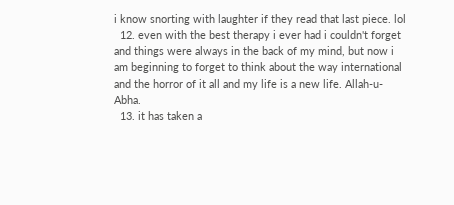i know snorting with laughter if they read that last piece. lol
  12. even with the best therapy i ever had i couldn't forget and things were always in the back of my mind, but now i am beginning to forget to think about the way international and the horror of it all and my life is a new life. Allah-u-Abha.
  13. it has taken a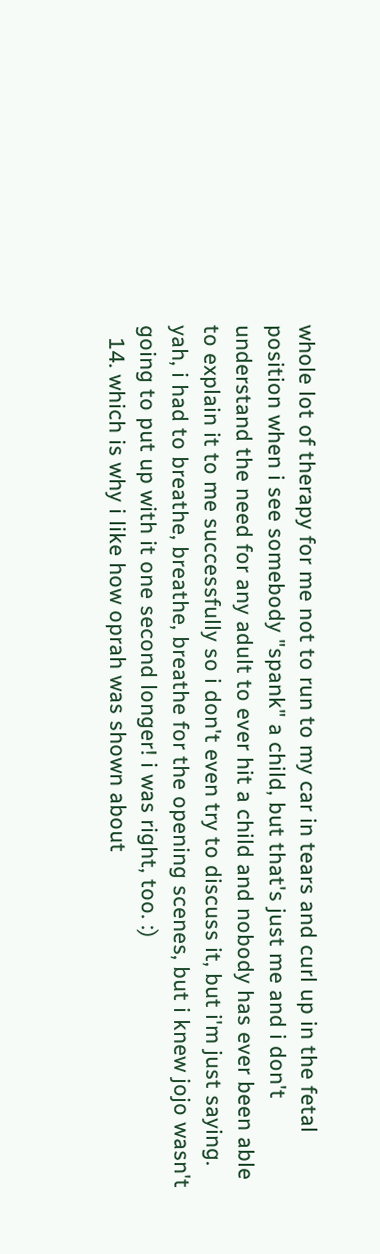whole lot of therapy for me not to run to my car in tears and curl up in the fetal position when i see somebody "spank" a child, but that's just me and i don't understand the need for any adult to ever hit a child and nobody has ever been able to explain it to me successfully so i don't even try to discuss it, but i'm just saying. yah, i had to breathe, breathe, breathe for the opening scenes, but i knew jojo wasn't going to put up with it one second longer! i was right, too. :)
  14. which is why i like how oprah was shown about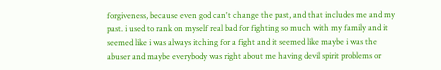forgiveness, because even god can't change the past, and that includes me and my past. i used to rank on myself real bad for fighting so much with my family and it seemed like i was always itching for a fight and it seemed like maybe i was the abuser and maybe everybody was right about me having devil spirit problems or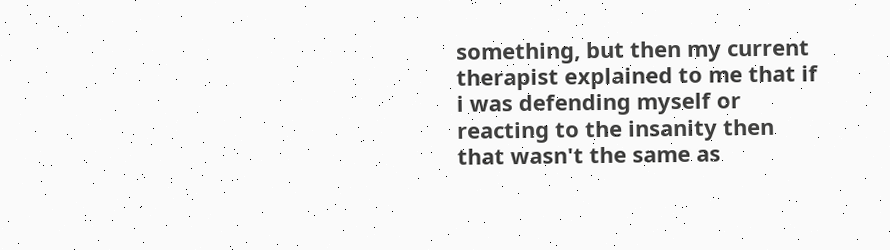something, but then my current therapist explained to me that if i was defending myself or reacting to the insanity then that wasn't the same as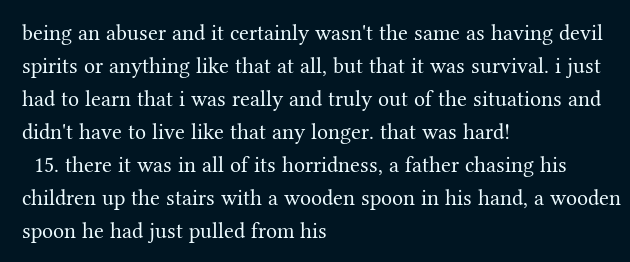being an abuser and it certainly wasn't the same as having devil spirits or anything like that at all, but that it was survival. i just had to learn that i was really and truly out of the situations and didn't have to live like that any longer. that was hard!
  15. there it was in all of its horridness, a father chasing his children up the stairs with a wooden spoon in his hand, a wooden spoon he had just pulled from his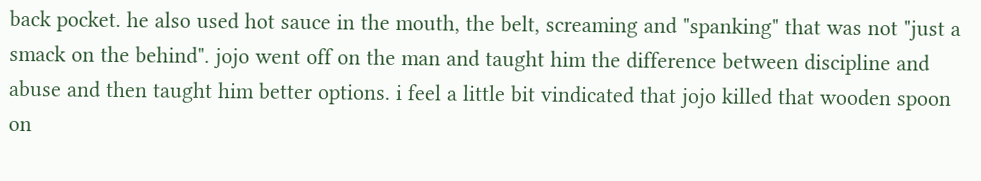back pocket. he also used hot sauce in the mouth, the belt, screaming and "spanking" that was not "just a smack on the behind". jojo went off on the man and taught him the difference between discipline and abuse and then taught him better options. i feel a little bit vindicated that jojo killed that wooden spoon on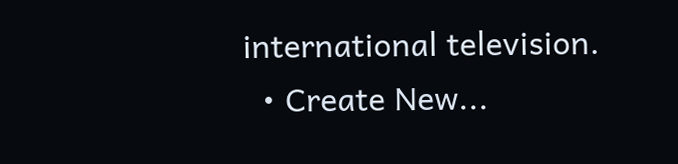international television.
  • Create New...